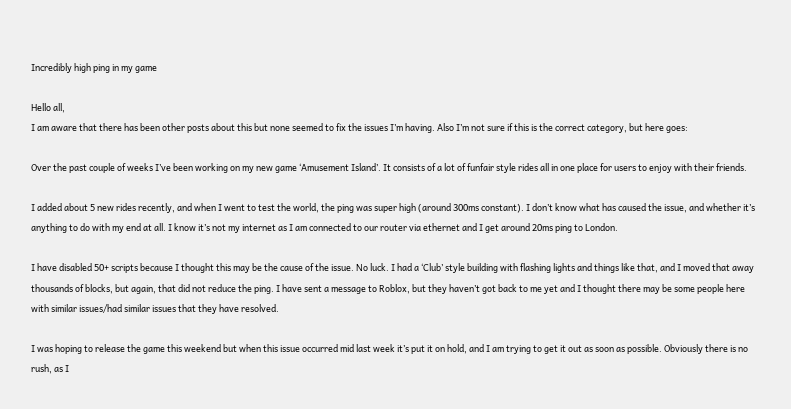Incredibly high ping in my game

Hello all,
I am aware that there has been other posts about this but none seemed to fix the issues I’m having. Also I’m not sure if this is the correct category, but here goes:

Over the past couple of weeks I’ve been working on my new game ‘Amusement Island’. It consists of a lot of funfair style rides all in one place for users to enjoy with their friends.

I added about 5 new rides recently, and when I went to test the world, the ping was super high (around 300ms constant). I don’t know what has caused the issue, and whether it’s anything to do with my end at all. I know it’s not my internet as I am connected to our router via ethernet and I get around 20ms ping to London.

I have disabled 50+ scripts because I thought this may be the cause of the issue. No luck. I had a ‘Club’ style building with flashing lights and things like that, and I moved that away thousands of blocks, but again, that did not reduce the ping. I have sent a message to Roblox, but they haven’t got back to me yet and I thought there may be some people here with similar issues/had similar issues that they have resolved.

I was hoping to release the game this weekend but when this issue occurred mid last week it’s put it on hold, and I am trying to get it out as soon as possible. Obviously there is no rush, as I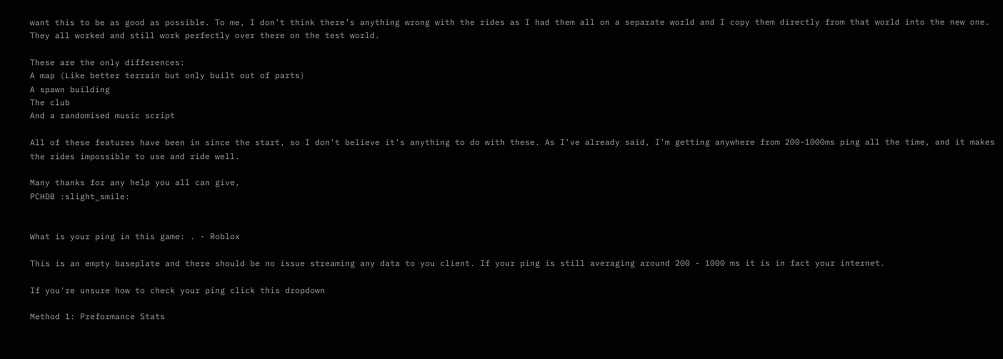want this to be as good as possible. To me, I don’t think there’s anything wrong with the rides as I had them all on a separate world and I copy them directly from that world into the new one. They all worked and still work perfectly over there on the test world.

These are the only differences:
A map (Like better terrain but only built out of parts)
A spawn building
The club
And a randomised music script

All of these features have been in since the start, so I don’t believe it’s anything to do with these. As I’ve already said, I’m getting anywhere from 200-1000ms ping all the time, and it makes the rides impossible to use and ride well.

Many thanks for any help you all can give,
PCHDB :slight_smile:


What is your ping in this game: . - Roblox

This is an empty baseplate and there should be no issue streaming any data to you client. If your ping is still averaging around 200 - 1000 ms it is in fact your internet.

If you're unsure how to check your ping click this dropdown

Method 1: Preformance Stats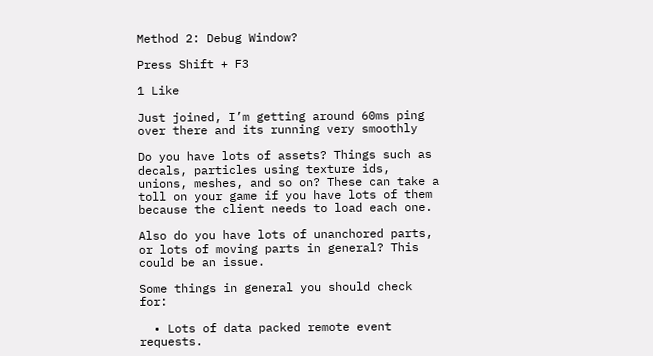Method 2: Debug Window?

Press Shift + F3

1 Like

Just joined, I’m getting around 60ms ping over there and its running very smoothly

Do you have lots of assets? Things such as decals, particles using texture ids, unions, meshes, and so on? These can take a toll on your game if you have lots of them because the client needs to load each one.

Also do you have lots of unanchored parts, or lots of moving parts in general? This could be an issue.

Some things in general you should check for:

  • Lots of data packed remote event requests.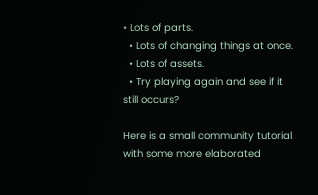• Lots of parts.
  • Lots of changing things at once.
  • Lots of assets.
  • Try playing again and see if it still occurs?

Here is a small community tutorial with some more elaborated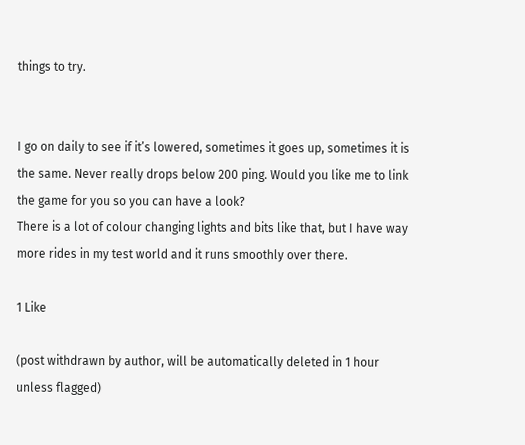things to try.


I go on daily to see if it’s lowered, sometimes it goes up, sometimes it is the same. Never really drops below 200 ping. Would you like me to link the game for you so you can have a look?
There is a lot of colour changing lights and bits like that, but I have way more rides in my test world and it runs smoothly over there.

1 Like

(post withdrawn by author, will be automatically deleted in 1 hour unless flagged)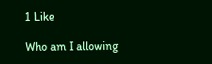1 Like

Who am I allowing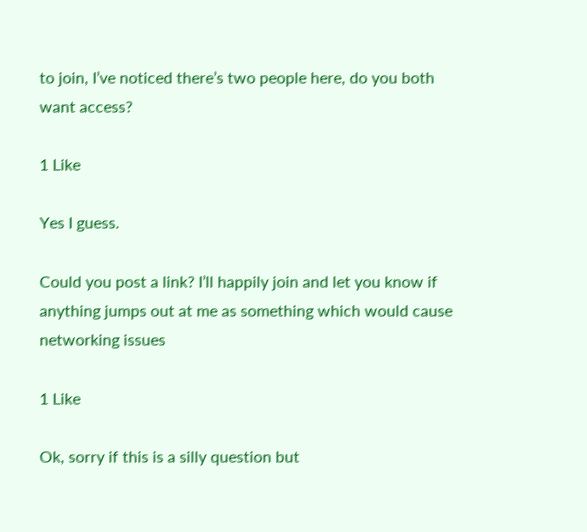to join, I’ve noticed there’s two people here, do you both want access?

1 Like

Yes I guess.

Could you post a link? I’ll happily join and let you know if anything jumps out at me as something which would cause networking issues

1 Like

Ok, sorry if this is a silly question but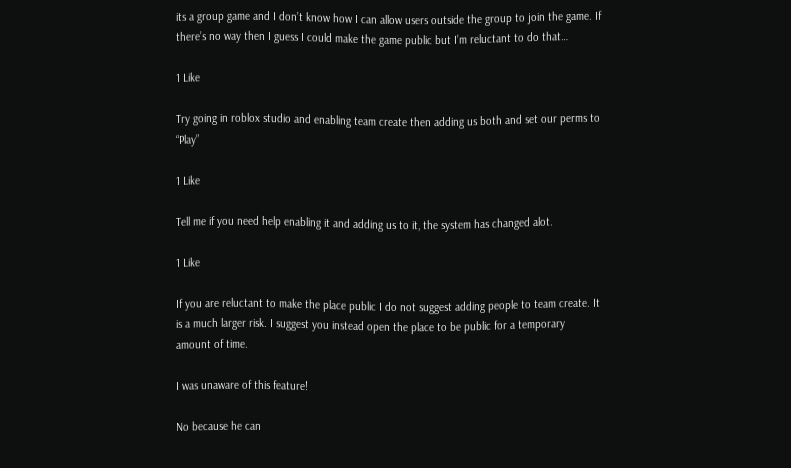its a group game and I don’t know how I can allow users outside the group to join the game. If there’s no way then I guess I could make the game public but I’m reluctant to do that…

1 Like

Try going in roblox studio and enabling team create then adding us both and set our perms to “Play”

1 Like

Tell me if you need help enabling it and adding us to it, the system has changed alot.

1 Like

If you are reluctant to make the place public I do not suggest adding people to team create. It is a much larger risk. I suggest you instead open the place to be public for a temporary amount of time.

I was unaware of this feature!

No because he can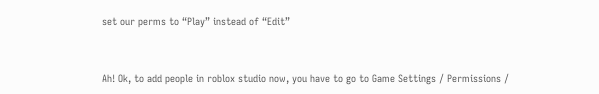set our perms to “Play” instead of “Edit”


Ah! Ok, to add people in roblox studio now, you have to go to Game Settings / Permissions /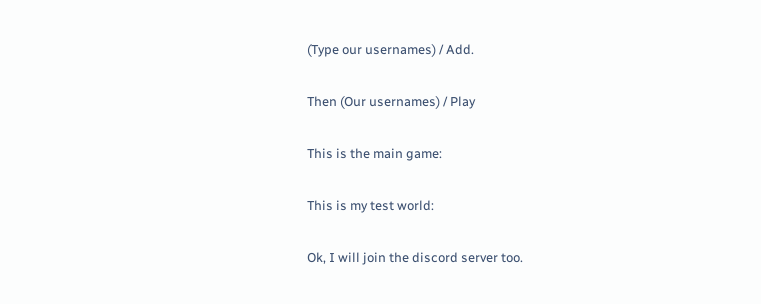(Type our usernames) / Add.

Then (Our usernames) / Play

This is the main game:

This is my test world:

Ok, I will join the discord server too.